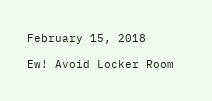February 15, 2018

Ew! Avoid Locker Room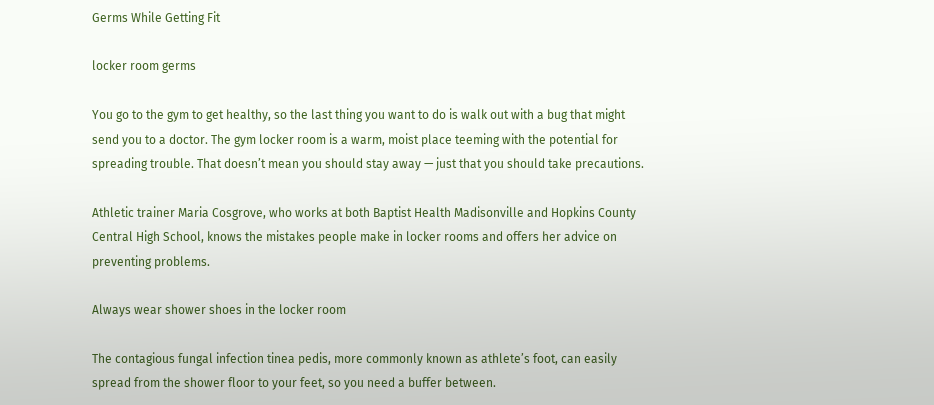Germs While Getting Fit

locker room germs

You go to the gym to get healthy, so the last thing you want to do is walk out with a bug that might send you to a doctor. The gym locker room is a warm, moist place teeming with the potential for spreading trouble. That doesn’t mean you should stay away — just that you should take precautions.

Athletic trainer Maria Cosgrove, who works at both Baptist Health Madisonville and Hopkins County Central High School, knows the mistakes people make in locker rooms and offers her advice on preventing problems.

Always wear shower shoes in the locker room

The contagious fungal infection tinea pedis, more commonly known as athlete’s foot, can easily spread from the shower floor to your feet, so you need a buffer between.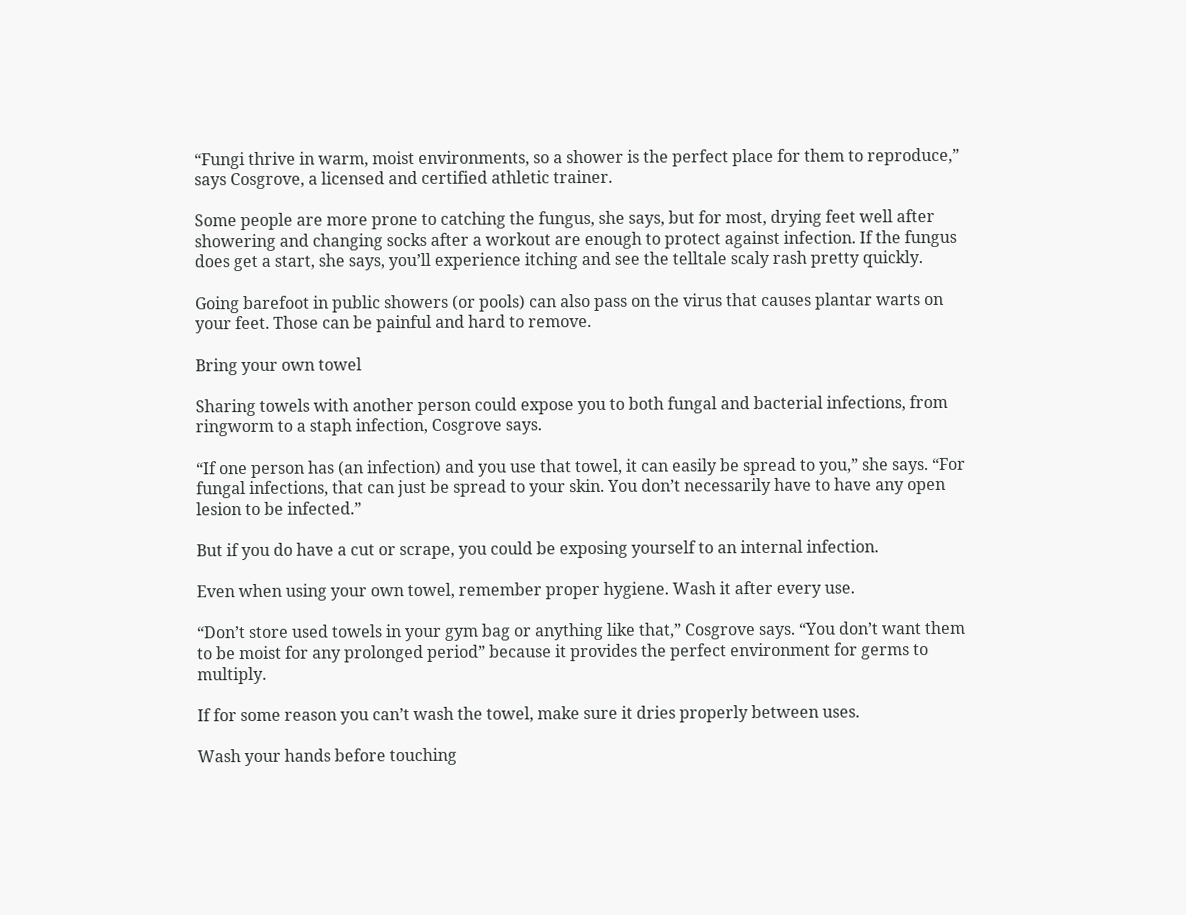“Fungi thrive in warm, moist environments, so a shower is the perfect place for them to reproduce,” says Cosgrove, a licensed and certified athletic trainer.

Some people are more prone to catching the fungus, she says, but for most, drying feet well after showering and changing socks after a workout are enough to protect against infection. If the fungus does get a start, she says, you’ll experience itching and see the telltale scaly rash pretty quickly.

Going barefoot in public showers (or pools) can also pass on the virus that causes plantar warts on your feet. Those can be painful and hard to remove.

Bring your own towel

Sharing towels with another person could expose you to both fungal and bacterial infections, from ringworm to a staph infection, Cosgrove says.

“If one person has (an infection) and you use that towel, it can easily be spread to you,” she says. “For fungal infections, that can just be spread to your skin. You don’t necessarily have to have any open lesion to be infected.”

But if you do have a cut or scrape, you could be exposing yourself to an internal infection.

Even when using your own towel, remember proper hygiene. Wash it after every use.

“Don’t store used towels in your gym bag or anything like that,” Cosgrove says. “You don’t want them to be moist for any prolonged period” because it provides the perfect environment for germs to multiply.

If for some reason you can’t wash the towel, make sure it dries properly between uses.

Wash your hands before touching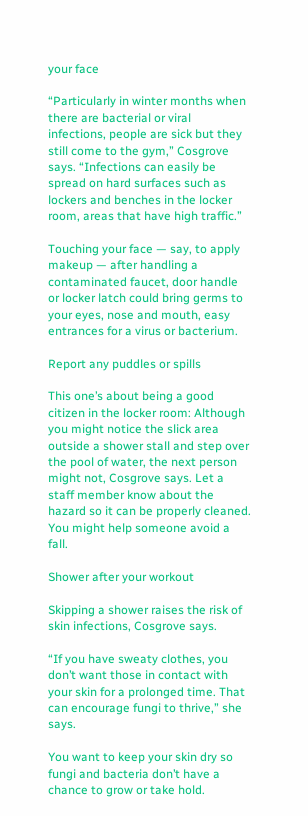your face

“Particularly in winter months when there are bacterial or viral infections, people are sick but they still come to the gym,” Cosgrove says. “Infections can easily be spread on hard surfaces such as lockers and benches in the locker room, areas that have high traffic.”

Touching your face — say, to apply makeup — after handling a contaminated faucet, door handle or locker latch could bring germs to your eyes, nose and mouth, easy entrances for a virus or bacterium.

Report any puddles or spills

This one’s about being a good citizen in the locker room: Although you might notice the slick area outside a shower stall and step over the pool of water, the next person might not, Cosgrove says. Let a staff member know about the hazard so it can be properly cleaned. You might help someone avoid a fall.

Shower after your workout

Skipping a shower raises the risk of skin infections, Cosgrove says.

“If you have sweaty clothes, you don’t want those in contact with your skin for a prolonged time. That can encourage fungi to thrive,” she says.

You want to keep your skin dry so fungi and bacteria don’t have a chance to grow or take hold.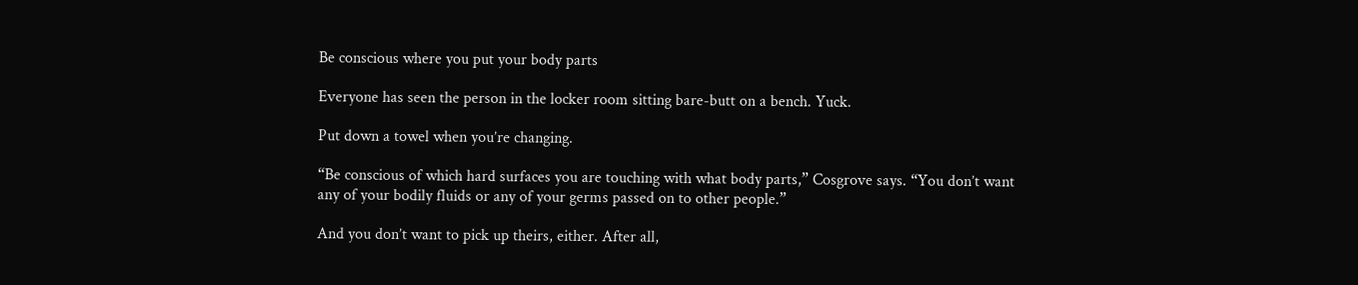Be conscious where you put your body parts

Everyone has seen the person in the locker room sitting bare-butt on a bench. Yuck.

Put down a towel when you’re changing.

“Be conscious of which hard surfaces you are touching with what body parts,” Cosgrove says. “You don’t want any of your bodily fluids or any of your germs passed on to other people.”

And you don’t want to pick up theirs, either. After all,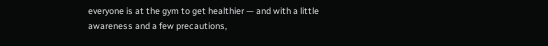everyone is at the gym to get healthier — and with a little awareness and a few precautions,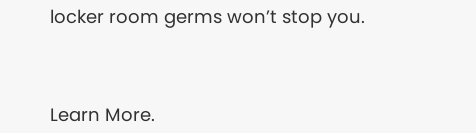locker room germs won’t stop you.



Learn More.